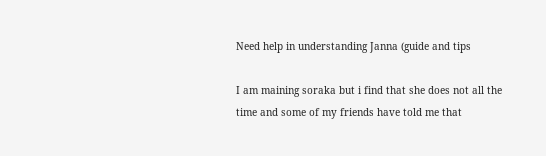Need help in understanding Janna (guide and tips

I am maining soraka but i find that she does not all the time and some of my friends have told me that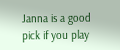Janna is a good pick if you play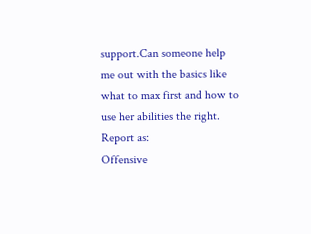support.Can someone help me out with the basics like what to max first and how to use her abilities the right.
Report as:
Offensive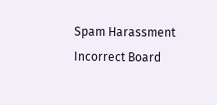Spam Harassment Incorrect Board